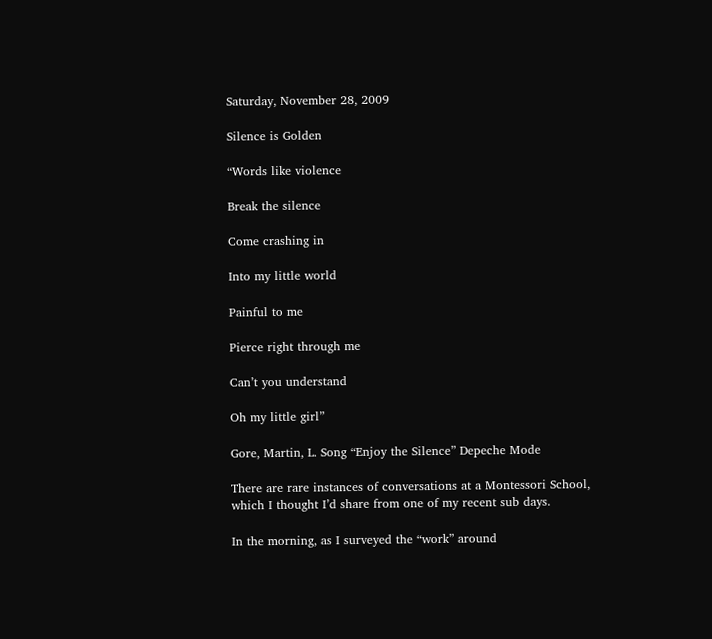Saturday, November 28, 2009

Silence is Golden

“Words like violence

Break the silence

Come crashing in

Into my little world

Painful to me

Pierce right through me

Can’t you understand

Oh my little girl”

Gore, Martin, L. Song “Enjoy the Silence” Depeche Mode

There are rare instances of conversations at a Montessori School, which I thought I’d share from one of my recent sub days.

In the morning, as I surveyed the “work” around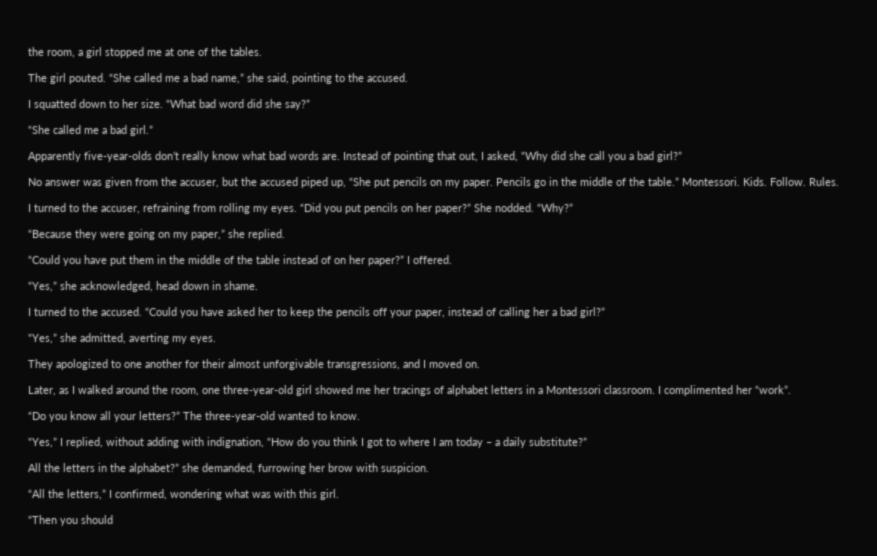the room, a girl stopped me at one of the tables.

The girl pouted. “She called me a bad name,” she said, pointing to the accused.

I squatted down to her size. “What bad word did she say?”

“She called me a bad girl.”

Apparently five-year-olds don’t really know what bad words are. Instead of pointing that out, I asked, “Why did she call you a bad girl?”

No answer was given from the accuser, but the accused piped up, “She put pencils on my paper. Pencils go in the middle of the table.” Montessori. Kids. Follow. Rules.

I turned to the accuser, refraining from rolling my eyes. “Did you put pencils on her paper?” She nodded. “Why?”

“Because they were going on my paper,” she replied.

“Could you have put them in the middle of the table instead of on her paper?” I offered.

“Yes,” she acknowledged, head down in shame.

I turned to the accused. “Could you have asked her to keep the pencils off your paper, instead of calling her a bad girl?”

“Yes,” she admitted, averting my eyes.

They apologized to one another for their almost unforgivable transgressions, and I moved on.

Later, as I walked around the room, one three-year-old girl showed me her tracings of alphabet letters in a Montessori classroom. I complimented her “work”.

“Do you know all your letters?” The three-year-old wanted to know.

“Yes,” I replied, without adding with indignation, “How do you think I got to where I am today – a daily substitute?”

All the letters in the alphabet?” she demanded, furrowing her brow with suspicion.

“All the letters,” I confirmed, wondering what was with this girl.

“Then you should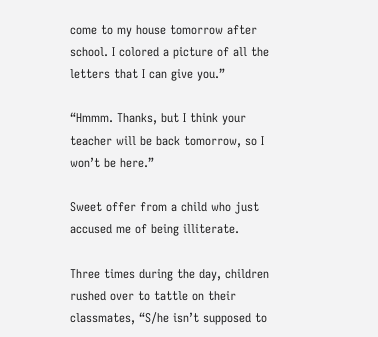come to my house tomorrow after school. I colored a picture of all the letters that I can give you.”

“Hmmm. Thanks, but I think your teacher will be back tomorrow, so I won’t be here.”

Sweet offer from a child who just accused me of being illiterate.

Three times during the day, children rushed over to tattle on their classmates, “S/he isn’t supposed to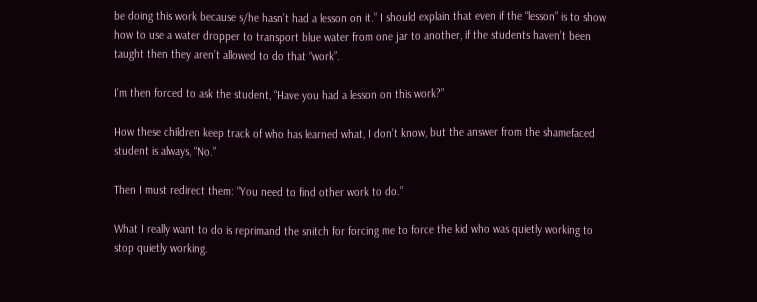be doing this work because s/he hasn’t had a lesson on it.” I should explain that even if the “lesson” is to show how to use a water dropper to transport blue water from one jar to another, if the students haven’t been taught then they aren’t allowed to do that “work”.

I’m then forced to ask the student, “Have you had a lesson on this work?”

How these children keep track of who has learned what, I don’t know, but the answer from the shamefaced student is always, “No.”

Then I must redirect them: “You need to find other work to do.”

What I really want to do is reprimand the snitch for forcing me to force the kid who was quietly working to stop quietly working.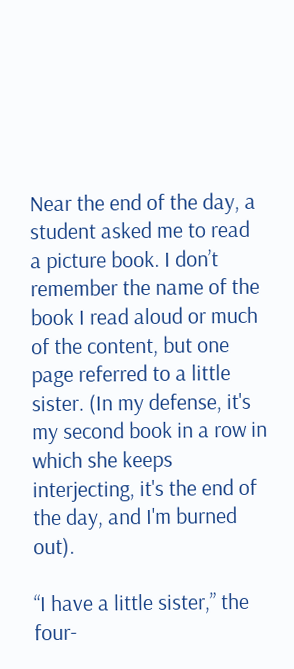Near the end of the day, a student asked me to read a picture book. I don’t remember the name of the book I read aloud or much of the content, but one page referred to a little sister. (In my defense, it's my second book in a row in which she keeps interjecting, it's the end of the day, and I'm burned out).

“I have a little sister,” the four-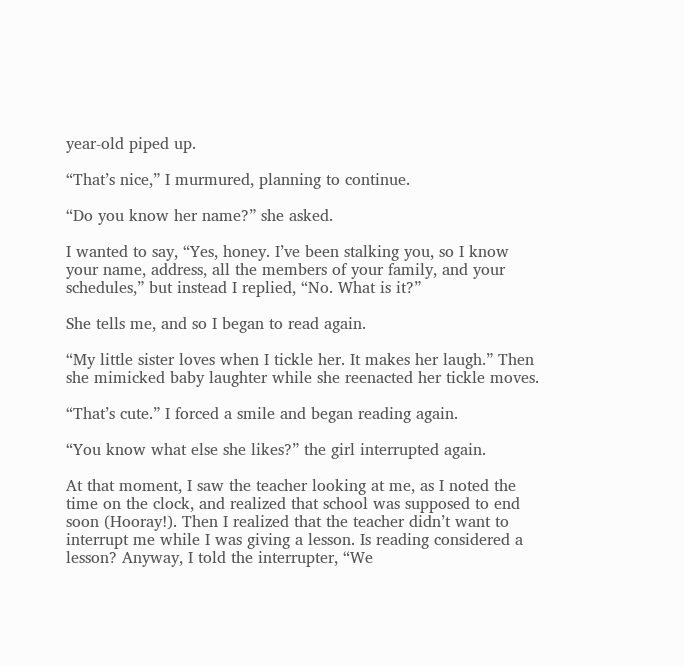year-old piped up.

“That’s nice,” I murmured, planning to continue.

“Do you know her name?” she asked.

I wanted to say, “Yes, honey. I’ve been stalking you, so I know your name, address, all the members of your family, and your schedules,” but instead I replied, “No. What is it?”

She tells me, and so I began to read again.

“My little sister loves when I tickle her. It makes her laugh.” Then she mimicked baby laughter while she reenacted her tickle moves.

“That’s cute.” I forced a smile and began reading again.

“You know what else she likes?” the girl interrupted again.

At that moment, I saw the teacher looking at me, as I noted the time on the clock, and realized that school was supposed to end soon (Hooray!). Then I realized that the teacher didn’t want to interrupt me while I was giving a lesson. Is reading considered a lesson? Anyway, I told the interrupter, “We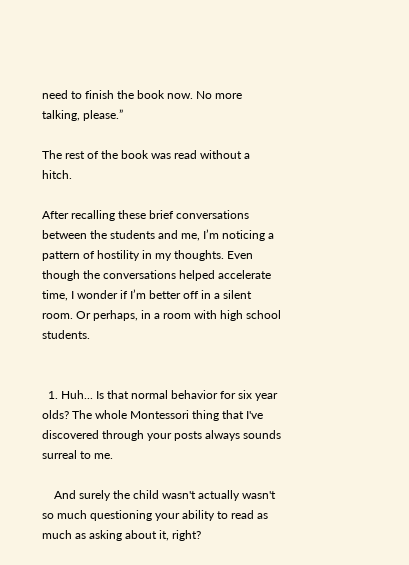need to finish the book now. No more talking, please.”

The rest of the book was read without a hitch.

After recalling these brief conversations between the students and me, I’m noticing a pattern of hostility in my thoughts. Even though the conversations helped accelerate time, I wonder if I’m better off in a silent room. Or perhaps, in a room with high school students.


  1. Huh... Is that normal behavior for six year olds? The whole Montessori thing that I've discovered through your posts always sounds surreal to me.

    And surely the child wasn't actually wasn't so much questioning your ability to read as much as asking about it, right?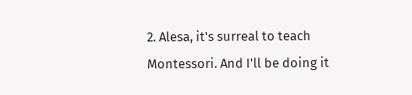2. Alesa, it's surreal to teach Montessori. And I'll be doing it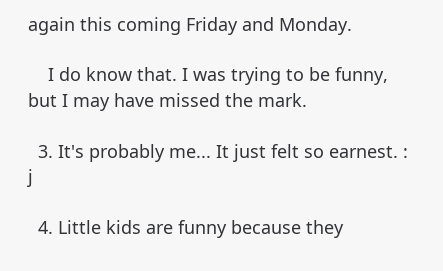again this coming Friday and Monday.

    I do know that. I was trying to be funny, but I may have missed the mark.

  3. It's probably me... It just felt so earnest. : j

  4. Little kids are funny because they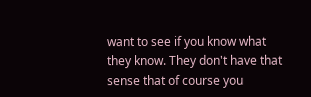want to see if you know what they know. They don't have that sense that of course you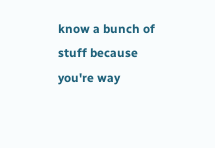know a bunch of stuff because you're way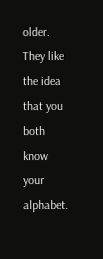older. They like the idea that you both know your alphabet.